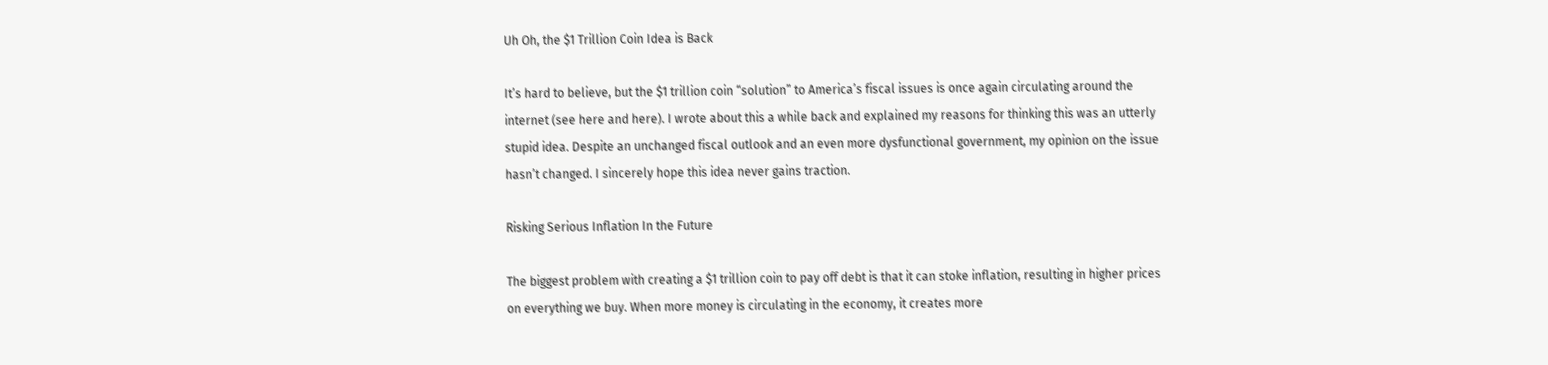Uh Oh, the $1 Trillion Coin Idea is Back

It’s hard to believe, but the $1 trillion coin “solution” to America’s fiscal issues is once again circulating around the internet (see here and here). I wrote about this a while back and explained my reasons for thinking this was an utterly stupid idea. Despite an unchanged fiscal outlook and an even more dysfunctional government, my opinion on the issue hasn’t changed. I sincerely hope this idea never gains traction.

Risking Serious Inflation In the Future

The biggest problem with creating a $1 trillion coin to pay off debt is that it can stoke inflation, resulting in higher prices on everything we buy. When more money is circulating in the economy, it creates more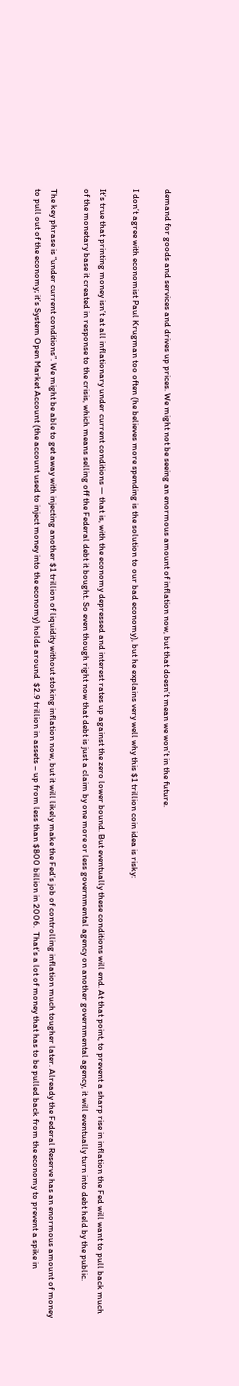demand for goods and services and drives up prices. We might not be seeing an enormous amount of inflation now, but that doesn’t mean we won’t in the future.

I don’t agree with economist Paul Krugman too often (he believes more spending is the solution to our bad economy), but he explains very well why this $1 trillion coin idea is risky:

It’s true that printing money isn’t at all inflationary under current conditions — that is, with the economy depressed and interest rates up against the zero lower bound. But eventually these conditions will end. At that point, to prevent a sharp rise in inflation the Fed will want to pull back much of the monetary base it created in response to the crisis, which means selling off the Federal debt it bought. So even though right now that debt is just a claim by one more or less governmental agency on another governmental agency, it will eventually turn into debt held by the public.

The key phrase is “under current conditions”. We might be able to get away with injecting another $1 trillion of liquidity without stoking inflation now, but it will likely make the Fed’s job of controlling inflation much tougher later. Already the Federal Reserve has an enormous amount of money to pull out of the economy; it’s System Open Market Account (the account used to inject money into the economy) holds around  $2.9 trillion in assets – up from less than $800 billion in 2006.  That’s a lot of money that has to be pulled back from the economy to prevent a spike in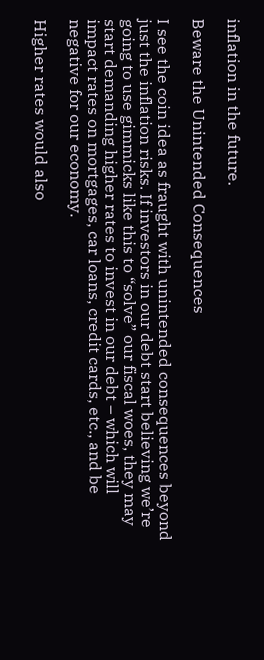inflation in the future.

Beware the Unintended Consequences

I see the coin idea as fraught with unintended consequences beyond just the inflation risks. If investors in our debt start believing we’re going to use gimmicks like this to “solve” our fiscal woes, they may start demanding higher rates to invest in our debt – which will impact rates on mortgages, car loans, credit cards, etc., and be negative for our economy.

Higher rates would also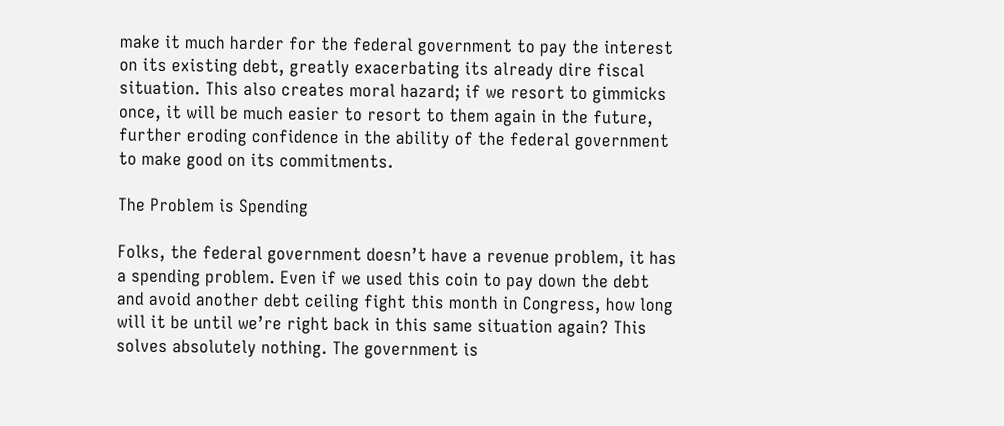make it much harder for the federal government to pay the interest on its existing debt, greatly exacerbating its already dire fiscal situation. This also creates moral hazard; if we resort to gimmicks once, it will be much easier to resort to them again in the future, further eroding confidence in the ability of the federal government to make good on its commitments.

The Problem is Spending

Folks, the federal government doesn’t have a revenue problem, it has a spending problem. Even if we used this coin to pay down the debt and avoid another debt ceiling fight this month in Congress, how long will it be until we’re right back in this same situation again? This solves absolutely nothing. The government is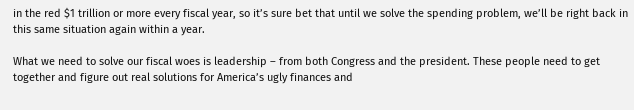in the red $1 trillion or more every fiscal year, so it’s sure bet that until we solve the spending problem, we’ll be right back in this same situation again within a year.

What we need to solve our fiscal woes is leadership – from both Congress and the president. These people need to get together and figure out real solutions for America’s ugly finances and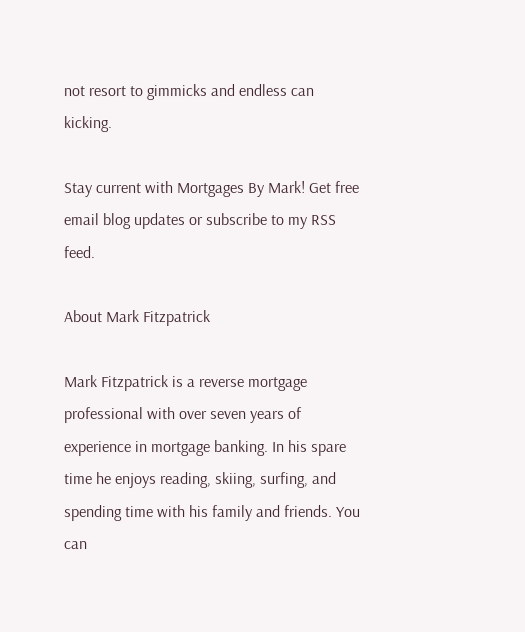not resort to gimmicks and endless can kicking.

Stay current with Mortgages By Mark! Get free email blog updates or subscribe to my RSS feed.

About Mark Fitzpatrick

Mark Fitzpatrick is a reverse mortgage professional with over seven years of experience in mortgage banking. In his spare time he enjoys reading, skiing, surfing, and spending time with his family and friends. You can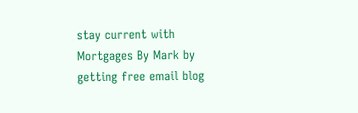stay current with Mortgages By Mark by getting free email blog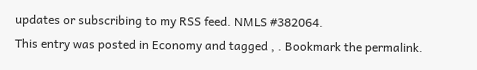updates or subscribing to my RSS feed. NMLS #382064.
This entry was posted in Economy and tagged , . Bookmark the permalink.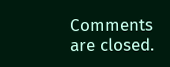Comments are closed.